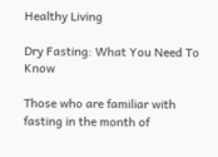Healthy Living

Dry Fasting: What You Need To Know

Those who are familiar with fasting in the month of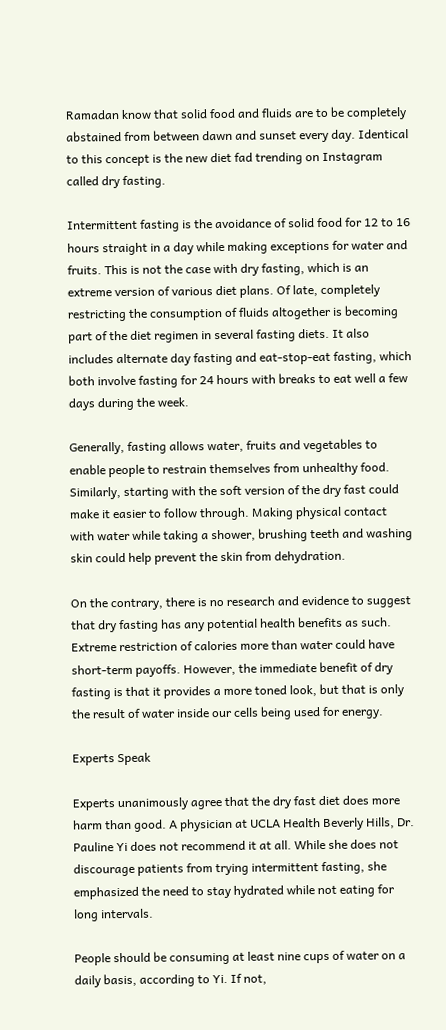Ramadan know that solid food and fluids are to be completely abstained from between dawn and sunset every day. Identical to this concept is the new diet fad trending on Instagram called dry fasting.

Intermittent fasting is the avoidance of solid food for 12 to 16 hours straight in a day while making exceptions for water and fruits. This is not the case with dry fasting, which is an extreme version of various diet plans. Of late, completely restricting the consumption of fluids altogether is becoming part of the diet regimen in several fasting diets. It also includes alternate day fasting and eat-stop-eat fasting, which both involve fasting for 24 hours with breaks to eat well a few days during the week.

Generally, fasting allows water, fruits and vegetables to enable people to restrain themselves from unhealthy food. Similarly, starting with the soft version of the dry fast could make it easier to follow through. Making physical contact with water while taking a shower, brushing teeth and washing skin could help prevent the skin from dehydration.

On the contrary, there is no research and evidence to suggest that dry fasting has any potential health benefits as such. Extreme restriction of calories more than water could have short-term payoffs. However, the immediate benefit of dry fasting is that it provides a more toned look, but that is only the result of water inside our cells being used for energy.

Experts Speak

Experts unanimously agree that the dry fast diet does more harm than good. A physician at UCLA Health Beverly Hills, Dr. Pauline Yi does not recommend it at all. While she does not discourage patients from trying intermittent fasting, she emphasized the need to stay hydrated while not eating for long intervals.

People should be consuming at least nine cups of water on a daily basis, according to Yi. If not,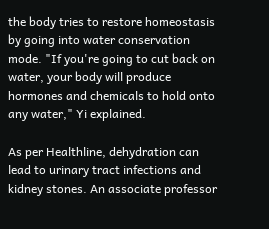the body tries to restore homeostasis by going into water conservation mode. "If you're going to cut back on water, your body will produce hormones and chemicals to hold onto any water," Yi explained.

As per Healthline, dehydration can lead to urinary tract infections and kidney stones. An associate professor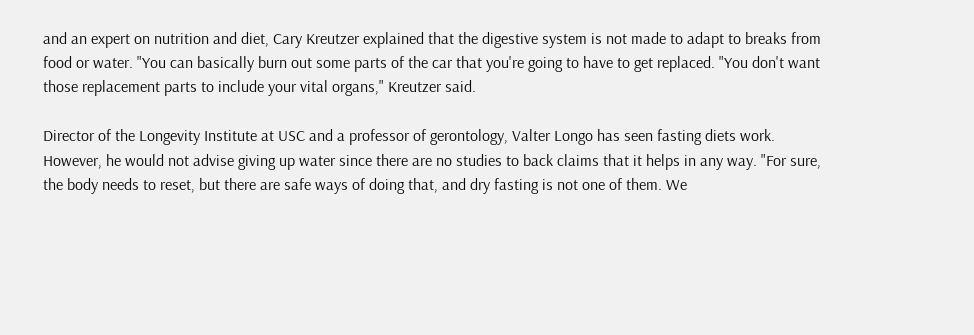and an expert on nutrition and diet, Cary Kreutzer explained that the digestive system is not made to adapt to breaks from food or water. "You can basically burn out some parts of the car that you're going to have to get replaced. "You don't want those replacement parts to include your vital organs," Kreutzer said.

Director of the Longevity Institute at USC and a professor of gerontology, Valter Longo has seen fasting diets work. However, he would not advise giving up water since there are no studies to back claims that it helps in any way. "For sure, the body needs to reset, but there are safe ways of doing that, and dry fasting is not one of them. We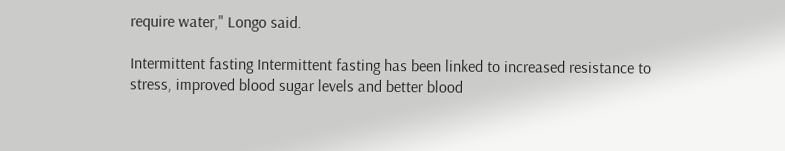require water," Longo said.

Intermittent fasting Intermittent fasting has been linked to increased resistance to stress, improved blood sugar levels and better blood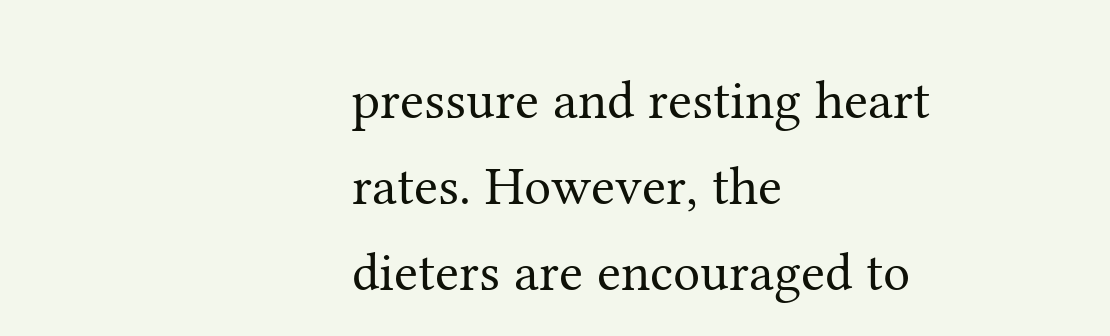pressure and resting heart rates. However, the dieters are encouraged to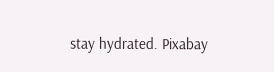stay hydrated. Pixabay